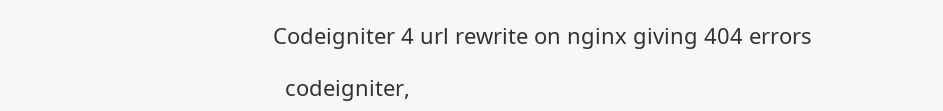Codeigniter 4 url rewrite on nginx giving 404 errors

  codeigniter,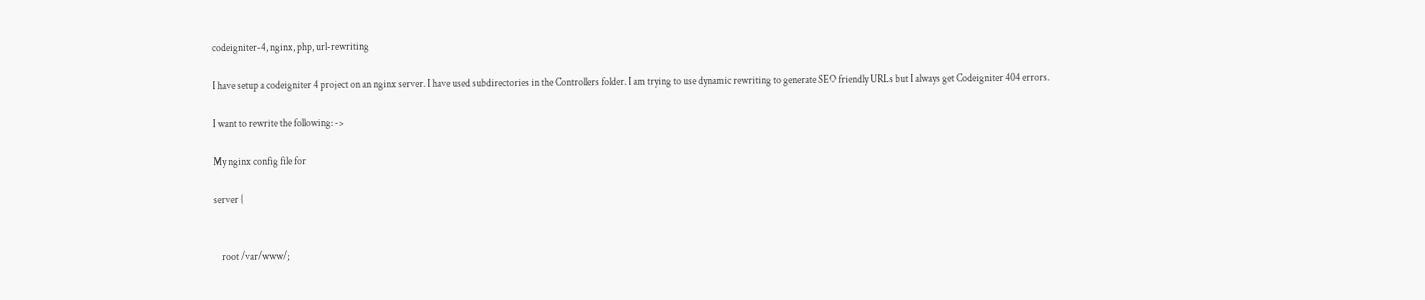codeigniter-4, nginx, php, url-rewriting

I have setup a codeigniter 4 project on an nginx server. I have used subdirectories in the Controllers folder. I am trying to use dynamic rewriting to generate SEO friendly URLs but I always get Codeigniter 404 errors.

I want to rewrite the following: ->

My nginx config file for

server {


    root /var/www/;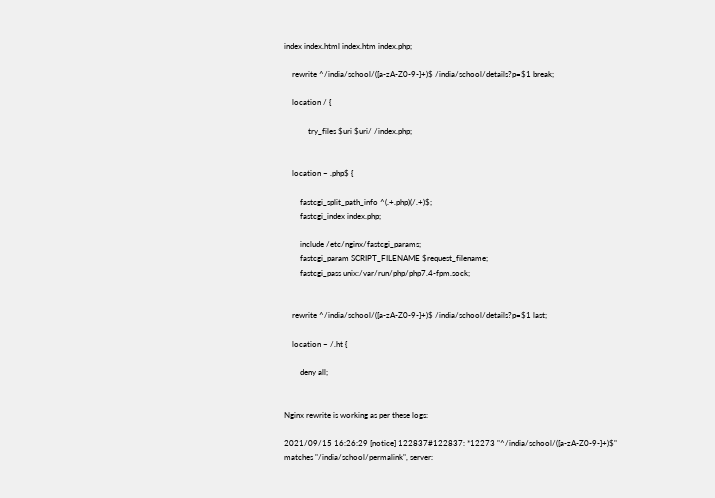index index.html index.htm index.php;

    rewrite ^/india/school/([a-zA-Z0-9-]+)$ /india/school/details?p=$1 break;

    location / {

            try_files $uri $uri/ /index.php;


    location ~ .php$ {

        fastcgi_split_path_info ^(.+.php)(/.+)$;
        fastcgi_index index.php;

        include /etc/nginx/fastcgi_params;
        fastcgi_param SCRIPT_FILENAME $request_filename;
        fastcgi_pass unix:/var/run/php/php7.4-fpm.sock;


    rewrite ^/india/school/([a-zA-Z0-9-]+)$ /india/school/details?p=$1 last;

    location ~ /.ht {

        deny all;


Nginx rewrite is working as per these logs:

2021/09/15 16:26:29 [notice] 122837#122837: *12273 "^/india/school/([a-zA-Z0-9-]+)$"
matches "/india/school/permalink", server: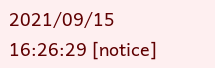2021/09/15 16:26:29 [notice]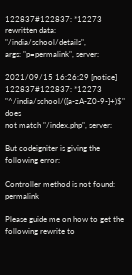122837#122837: *12273 rewritten data: "/india/school/details",
args: "p=permalink", server:

2021/09/15 16:26:29 [notice] 122837#122837: *12273 "^/india/school/([a-zA-Z0-9-]+)$" does
not match "/index.php", server:

But codeigniter is giving the following error:

Controller method is not found: permalink

Please guide me on how to get the following rewrite to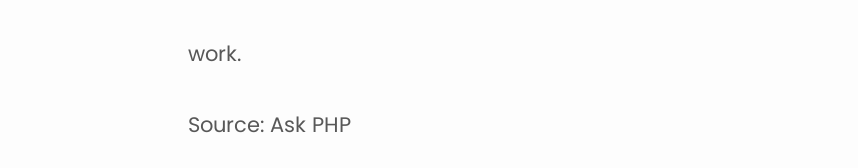work.

Source: Ask PHP